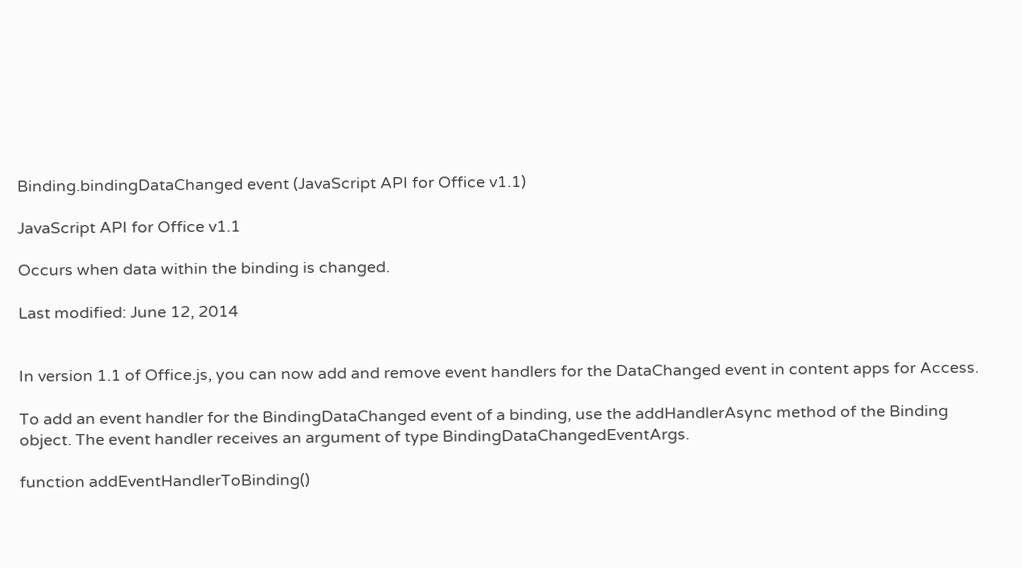Binding.bindingDataChanged event (JavaScript API for Office v1.1)

JavaScript API for Office v1.1

Occurs when data within the binding is changed.

Last modified: June 12, 2014


In version 1.1 of Office.js, you can now add and remove event handlers for the DataChanged event in content apps for Access.

To add an event handler for the BindingDataChanged event of a binding, use the addHandlerAsync method of the Binding object. The event handler receives an argument of type BindingDataChangedEventArgs.

function addEventHandlerToBinding()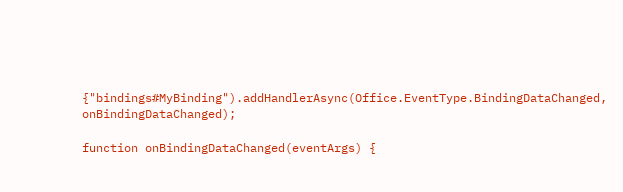{"bindings#MyBinding").addHandlerAsync(Office.EventType.BindingDataChanged, onBindingDataChanged);

function onBindingDataChanged(eventArgs) {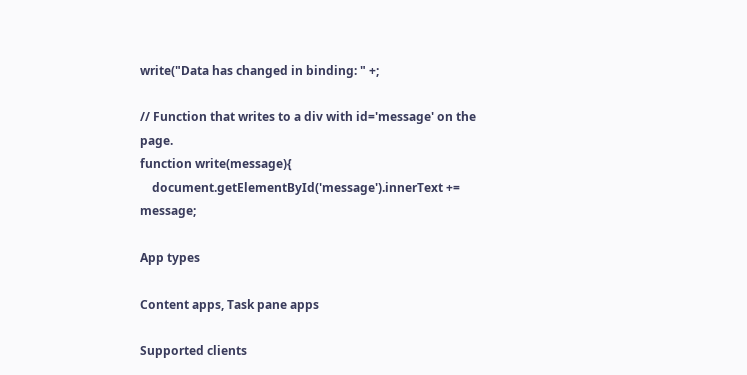write("Data has changed in binding: " +;

// Function that writes to a div with id='message' on the page.
function write(message){
    document.getElementById('message').innerText += message;

App types

Content apps, Task pane apps

Supported clients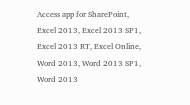Access app for SharePoint, Excel 2013, Excel 2013 SP1, Excel 2013 RT, Excel Online, Word 2013, Word 2013 SP1, Word 2013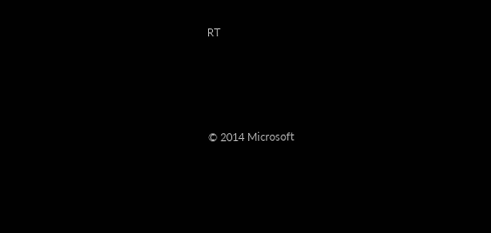RT





© 2014 Microsoft